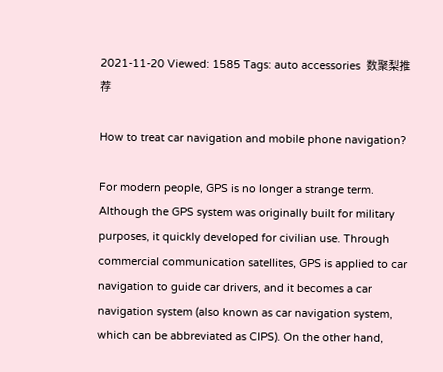2021-11-20 Viewed: 1585 Tags: auto accessories  数聚梨推荐

How to treat car navigation and mobile phone navigation?

For modern people, GPS is no longer a strange term. Although the GPS system was originally built for military purposes, it quickly developed for civilian use. Through commercial communication satellites, GPS is applied to car navigation to guide car drivers, and it becomes a car navigation system (also known as car navigation system, which can be abbreviated as CIPS). On the other hand,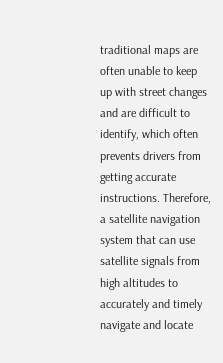traditional maps are often unable to keep up with street changes and are difficult to identify, which often prevents drivers from getting accurate instructions. Therefore, a satellite navigation system that can use satellite signals from high altitudes to accurately and timely navigate and locate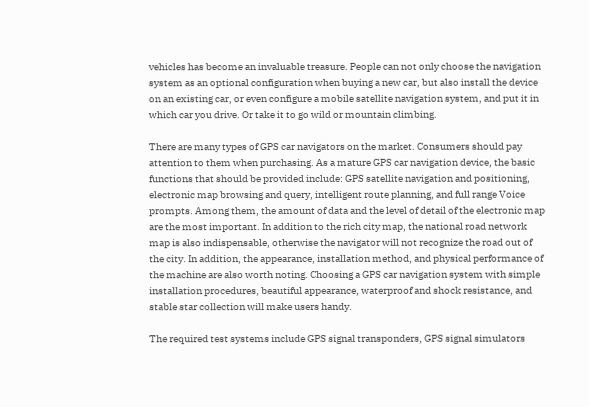vehicles has become an invaluable treasure. People can not only choose the navigation system as an optional configuration when buying a new car, but also install the device on an existing car, or even configure a mobile satellite navigation system, and put it in which car you drive. Or take it to go wild or mountain climbing.

There are many types of GPS car navigators on the market. Consumers should pay attention to them when purchasing. As a mature GPS car navigation device, the basic functions that should be provided include: GPS satellite navigation and positioning, electronic map browsing and query, intelligent route planning, and full range Voice prompts. Among them, the amount of data and the level of detail of the electronic map are the most important. In addition to the rich city map, the national road network map is also indispensable, otherwise the navigator will not recognize the road out of the city. In addition, the appearance, installation method, and physical performance of the machine are also worth noting. Choosing a GPS car navigation system with simple installation procedures, beautiful appearance, waterproof and shock resistance, and stable star collection will make users handy.

The required test systems include GPS signal transponders, GPS signal simulators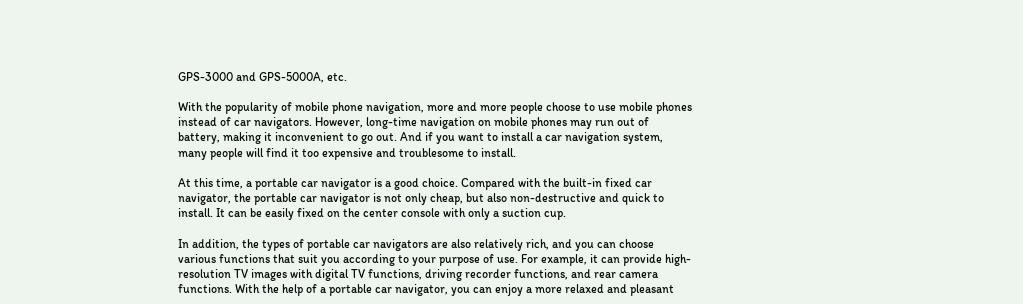GPS-3000 and GPS-5000A, etc.

With the popularity of mobile phone navigation, more and more people choose to use mobile phones instead of car navigators. However, long-time navigation on mobile phones may run out of battery, making it inconvenient to go out. And if you want to install a car navigation system, many people will find it too expensive and troublesome to install.

At this time, a portable car navigator is a good choice. Compared with the built-in fixed car navigator, the portable car navigator is not only cheap, but also non-destructive and quick to install. It can be easily fixed on the center console with only a suction cup.

In addition, the types of portable car navigators are also relatively rich, and you can choose various functions that suit you according to your purpose of use. For example, it can provide high-resolution TV images with digital TV functions, driving recorder functions, and rear camera functions. With the help of a portable car navigator, you can enjoy a more relaxed and pleasant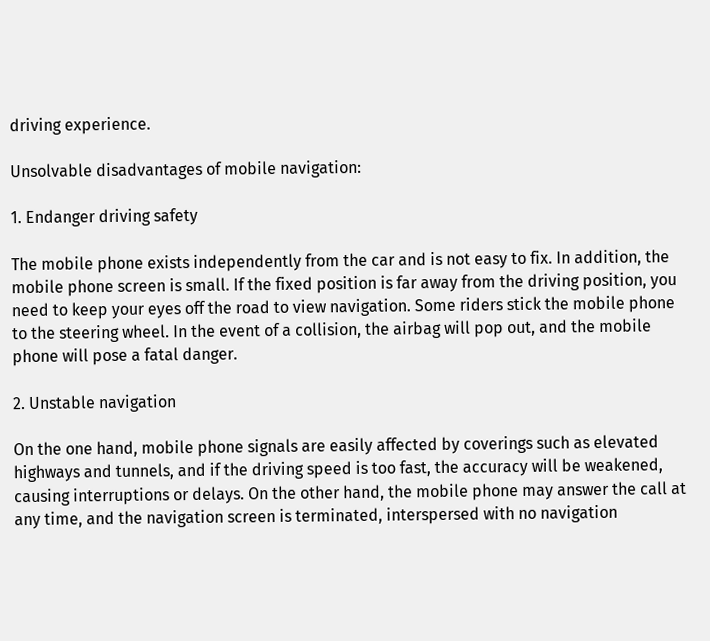driving experience.

Unsolvable disadvantages of mobile navigation:

1. Endanger driving safety

The mobile phone exists independently from the car and is not easy to fix. In addition, the mobile phone screen is small. If the fixed position is far away from the driving position, you need to keep your eyes off the road to view navigation. Some riders stick the mobile phone to the steering wheel. In the event of a collision, the airbag will pop out, and the mobile phone will pose a fatal danger.

2. Unstable navigation

On the one hand, mobile phone signals are easily affected by coverings such as elevated highways and tunnels, and if the driving speed is too fast, the accuracy will be weakened, causing interruptions or delays. On the other hand, the mobile phone may answer the call at any time, and the navigation screen is terminated, interspersed with no navigation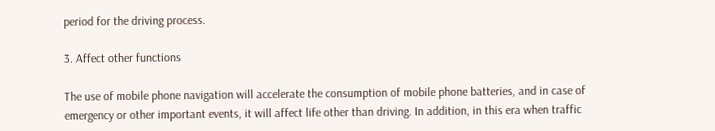period for the driving process.

3. Affect other functions

The use of mobile phone navigation will accelerate the consumption of mobile phone batteries, and in case of emergency or other important events, it will affect life other than driving. In addition, in this era when traffic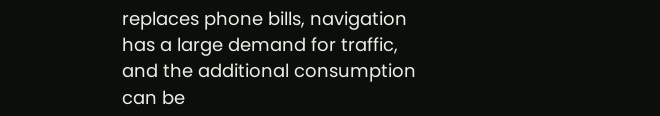replaces phone bills, navigation has a large demand for traffic, and the additional consumption can be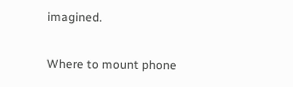imagined.

Where to mount phone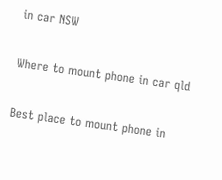in car NSW

Where to mount phone in car qld

Best place to mount phone in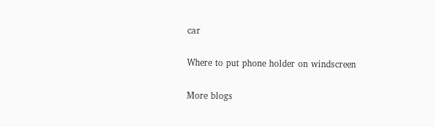car

Where to put phone holder on windscreen

More blogs